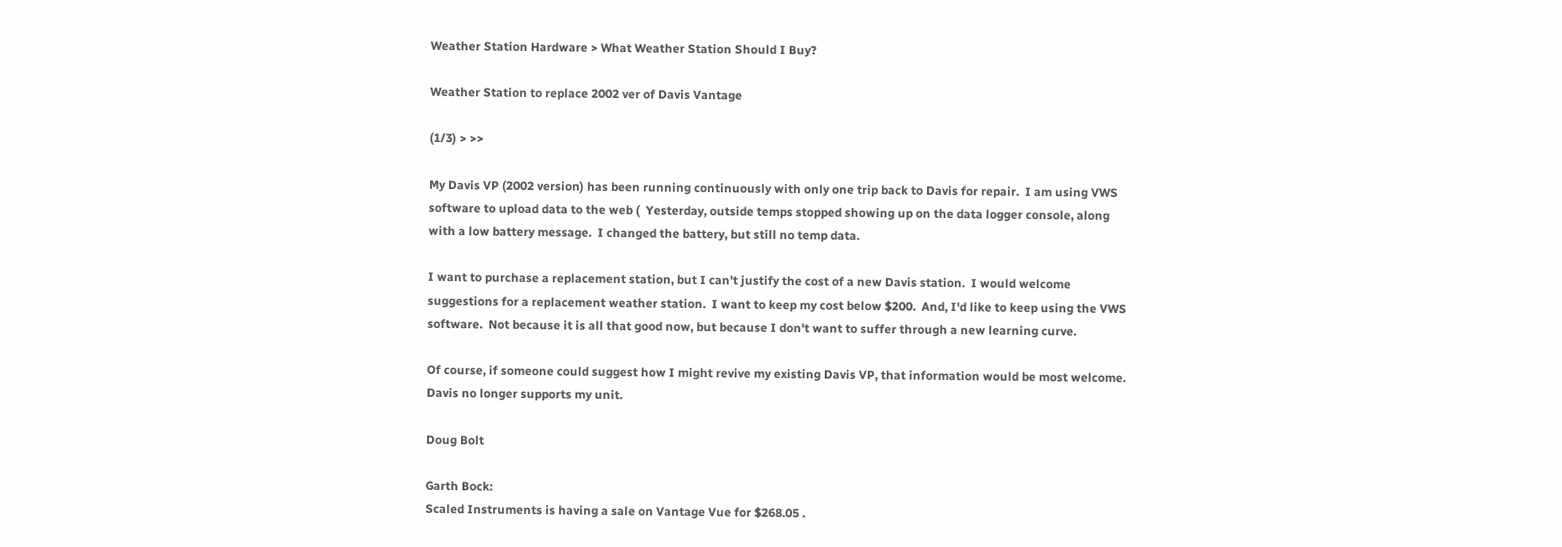Weather Station Hardware > What Weather Station Should I Buy?

Weather Station to replace 2002 ver of Davis Vantage

(1/3) > >>

My Davis VP (2002 version) has been running continuously with only one trip back to Davis for repair.  I am using VWS software to upload data to the web (  Yesterday, outside temps stopped showing up on the data logger console, along with a low battery message.  I changed the battery, but still no temp data.

I want to purchase a replacement station, but I can't justify the cost of a new Davis station.  I would welcome suggestions for a replacement weather station.  I want to keep my cost below $200.  And, I'd like to keep using the VWS software.  Not because it is all that good now, but because I don't want to suffer through a new learning curve.

Of course, if someone could suggest how I might revive my existing Davis VP, that information would be most welcome.  Davis no longer supports my unit.

Doug Bolt

Garth Bock:
Scaled Instruments is having a sale on Vantage Vue for $268.05 .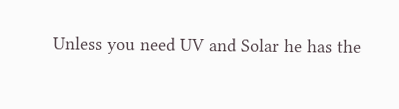Unless you need UV and Solar he has the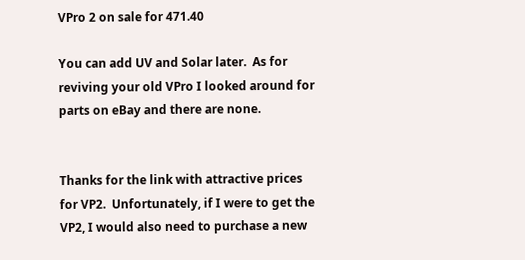VPro 2 on sale for 471.40

You can add UV and Solar later.  As for reviving your old VPro I looked around for parts on eBay and there are none.


Thanks for the link with attractive prices for VP2.  Unfortunately, if I were to get the VP2, I would also need to purchase a new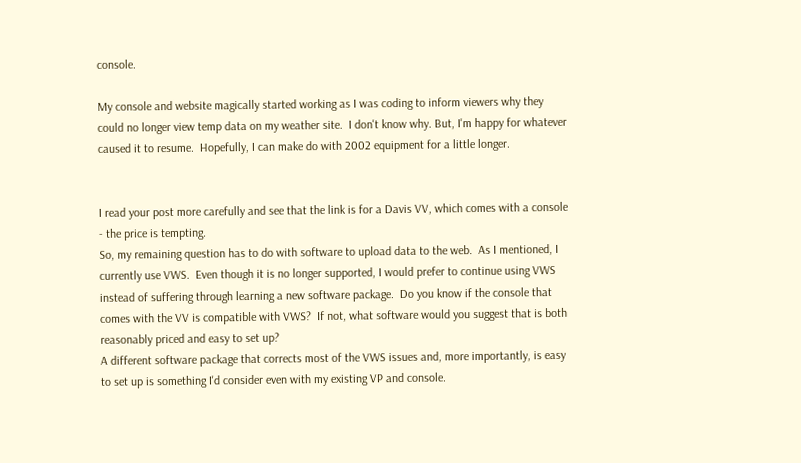console.

My console and website magically started working as I was coding to inform viewers why they could no longer view temp data on my weather site.  I don't know why. But, I'm happy for whatever caused it to resume.  Hopefully, I can make do with 2002 equipment for a little longer.


I read your post more carefully and see that the link is for a Davis VV, which comes with a console - the price is tempting.
So, my remaining question has to do with software to upload data to the web.  As I mentioned, I currently use VWS.  Even though it is no longer supported, I would prefer to continue using VWS instead of suffering through learning a new software package.  Do you know if the console that comes with the VV is compatible with VWS?  If not, what software would you suggest that is both reasonably priced and easy to set up?
A different software package that corrects most of the VWS issues and, more importantly, is easy to set up is something I'd consider even with my existing VP and console.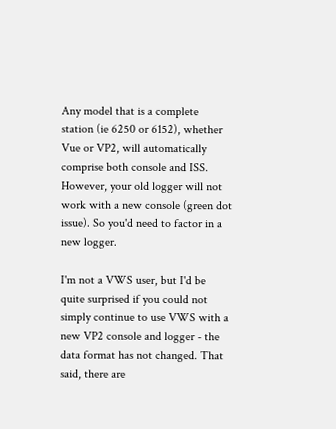Any model that is a complete station (ie 6250 or 6152), whether Vue or VP2, will automatically comprise both console and ISS. However, your old logger will not work with a new console (green dot issue). So you'd need to factor in a new logger.

I'm not a VWS user, but I'd be quite surprised if you could not simply continue to use VWS with a new VP2 console and logger - the data format has not changed. That said, there are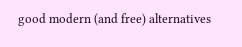good modern (and free) alternatives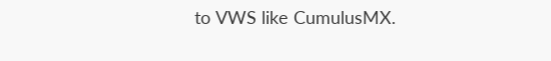to VWS like CumulusMX.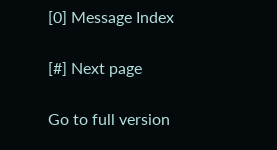[0] Message Index

[#] Next page

Go to full version